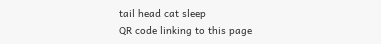tail head cat sleep
QR code linking to this page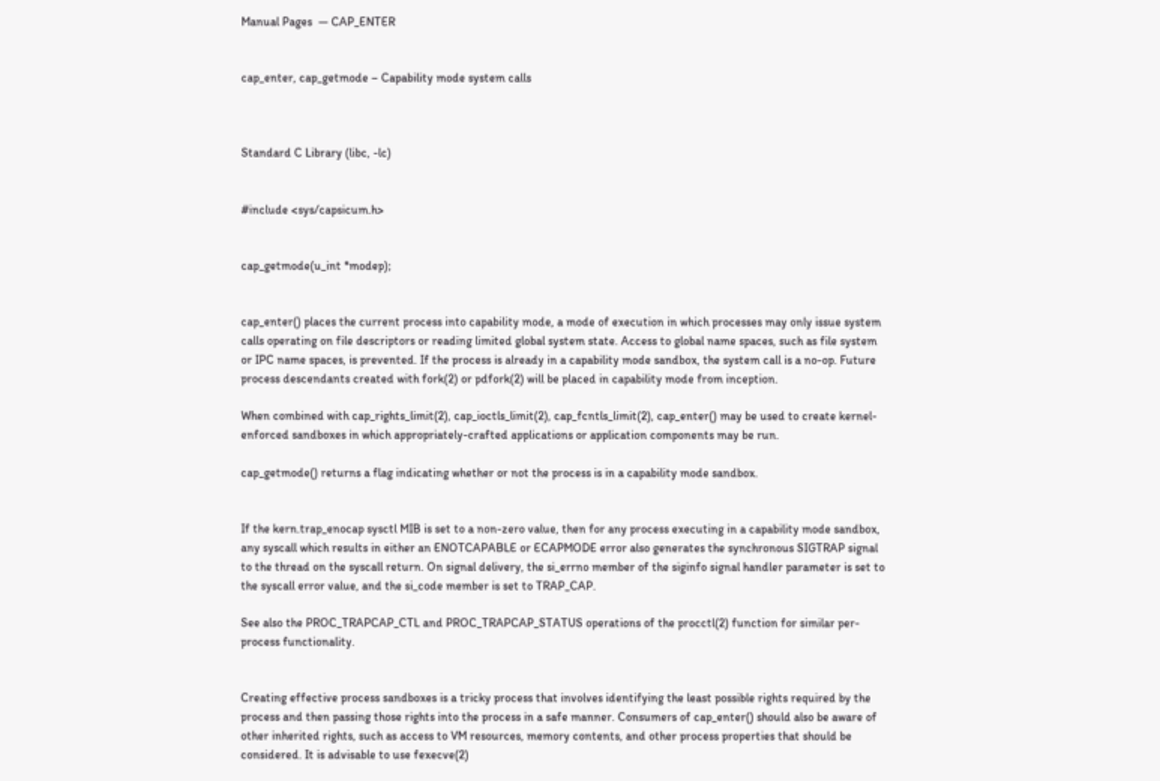Manual Pages  — CAP_ENTER


cap_enter, cap_getmode – Capability mode system calls



Standard C Library (libc, -lc)


#include <sys/capsicum.h>


cap_getmode(u_int *modep);


cap_enter() places the current process into capability mode, a mode of execution in which processes may only issue system calls operating on file descriptors or reading limited global system state. Access to global name spaces, such as file system or IPC name spaces, is prevented. If the process is already in a capability mode sandbox, the system call is a no-op. Future process descendants created with fork(2) or pdfork(2) will be placed in capability mode from inception.

When combined with cap_rights_limit(2), cap_ioctls_limit(2), cap_fcntls_limit(2), cap_enter() may be used to create kernel-enforced sandboxes in which appropriately-crafted applications or application components may be run.

cap_getmode() returns a flag indicating whether or not the process is in a capability mode sandbox.


If the kern.trap_enocap sysctl MIB is set to a non-zero value, then for any process executing in a capability mode sandbox, any syscall which results in either an ENOTCAPABLE or ECAPMODE error also generates the synchronous SIGTRAP signal to the thread on the syscall return. On signal delivery, the si_errno member of the siginfo signal handler parameter is set to the syscall error value, and the si_code member is set to TRAP_CAP.

See also the PROC_TRAPCAP_CTL and PROC_TRAPCAP_STATUS operations of the procctl(2) function for similar per-process functionality.


Creating effective process sandboxes is a tricky process that involves identifying the least possible rights required by the process and then passing those rights into the process in a safe manner. Consumers of cap_enter() should also be aware of other inherited rights, such as access to VM resources, memory contents, and other process properties that should be considered. It is advisable to use fexecve(2)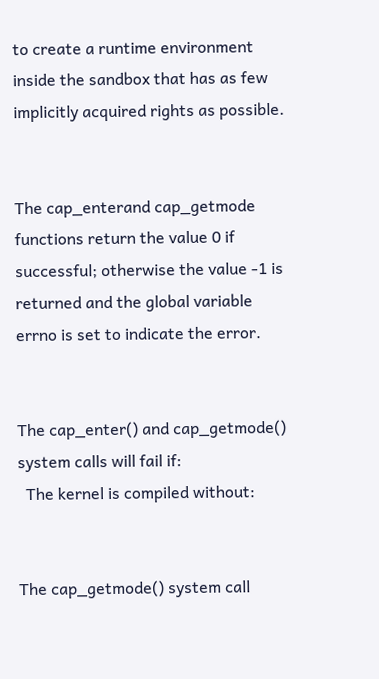to create a runtime environment inside the sandbox that has as few implicitly acquired rights as possible.


The cap_enterand cap_getmode functions return the value 0 if successful; otherwise the value -1 is returned and the global variable errno is set to indicate the error.


The cap_enter() and cap_getmode() system calls will fail if:
  The kernel is compiled without:


The cap_getmode() system call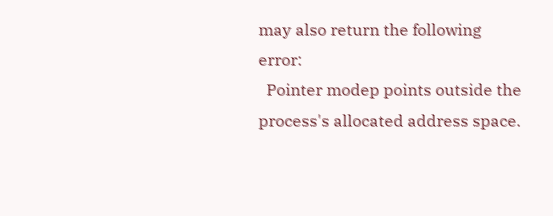may also return the following error:
  Pointer modep points outside the process's allocated address space.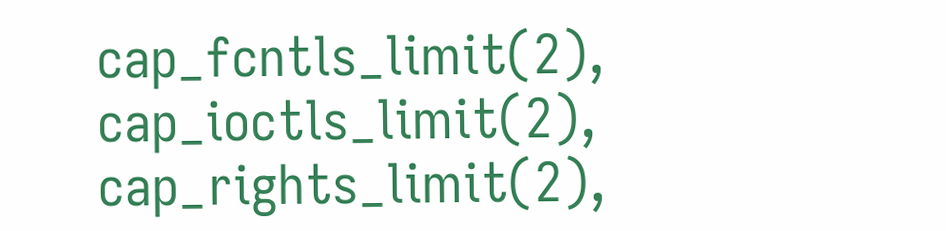cap_fcntls_limit(2), cap_ioctls_limit(2), cap_rights_limit(2),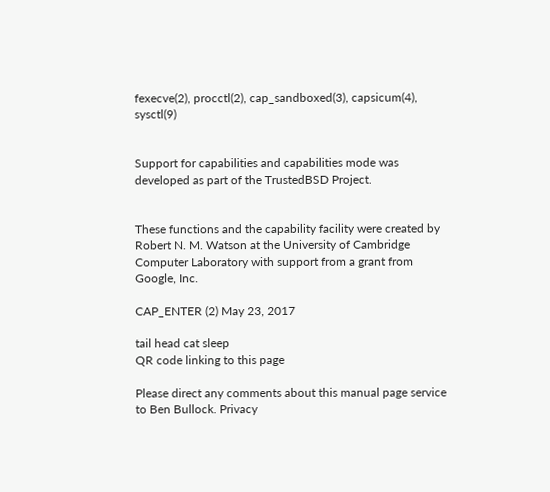fexecve(2), procctl(2), cap_sandboxed(3), capsicum(4), sysctl(9)


Support for capabilities and capabilities mode was developed as part of the TrustedBSD Project.


These functions and the capability facility were created by Robert N. M. Watson at the University of Cambridge Computer Laboratory with support from a grant from Google, Inc.

CAP_ENTER (2) May 23, 2017

tail head cat sleep
QR code linking to this page

Please direct any comments about this manual page service to Ben Bullock. Privacy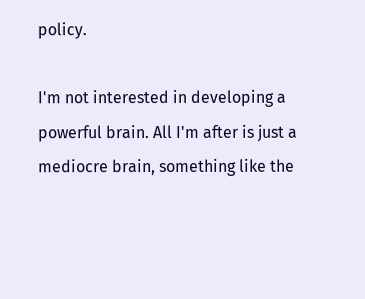policy.

I'm not interested in developing a powerful brain. All I'm after is just a mediocre brain, something like the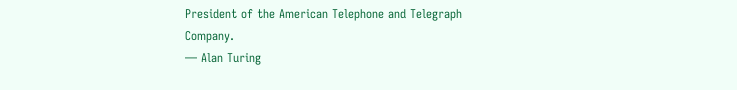President of the American Telephone and Telegraph Company.
— Alan Turing